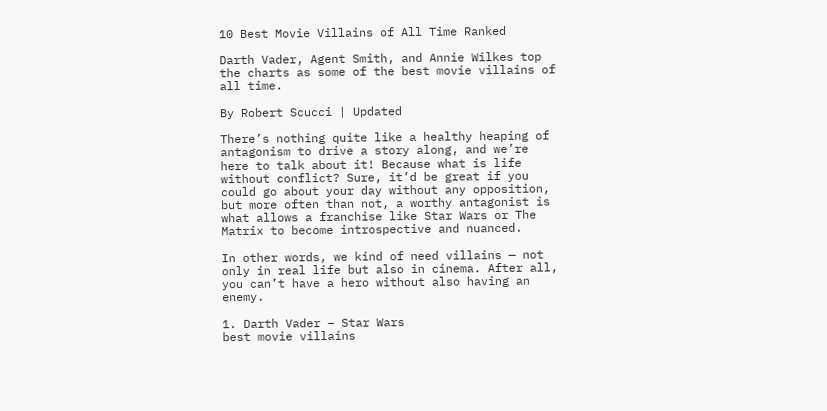10 Best Movie Villains of All Time Ranked

Darth Vader, Agent Smith, and Annie Wilkes top the charts as some of the best movie villains of all time.

By Robert Scucci | Updated

There’s nothing quite like a healthy heaping of antagonism to drive a story along, and we’re here to talk about it! Because what is life without conflict? Sure, it’d be great if you could go about your day without any opposition, but more often than not, a worthy antagonist is what allows a franchise like Star Wars or The Matrix to become introspective and nuanced.

In other words, we kind of need villains — not only in real life but also in cinema. After all, you can’t have a hero without also having an enemy.

1. Darth Vader – Star Wars
best movie villains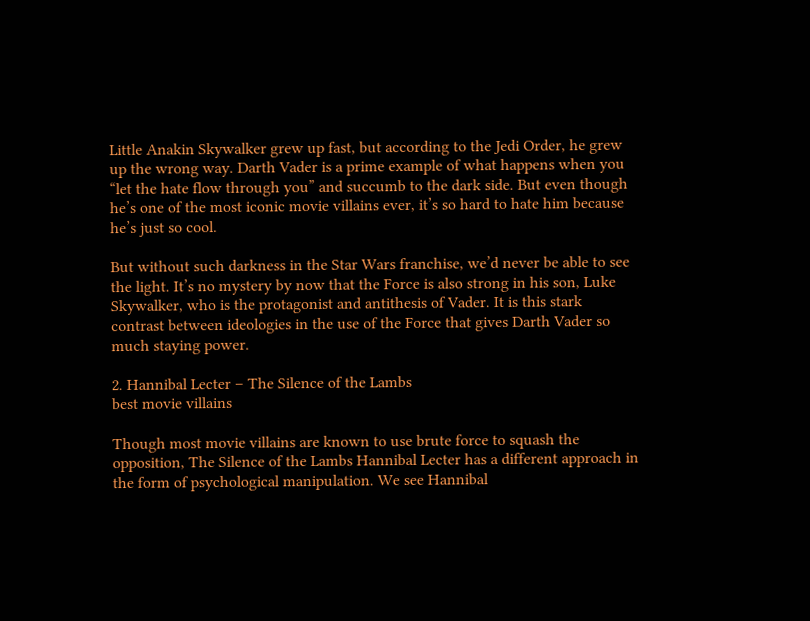Little Anakin Skywalker grew up fast, but according to the Jedi Order, he grew up the wrong way. Darth Vader is a prime example of what happens when you “let the hate flow through you” and succumb to the dark side. But even though he’s one of the most iconic movie villains ever, it’s so hard to hate him because he’s just so cool.

But without such darkness in the Star Wars franchise, we’d never be able to see the light. It’s no mystery by now that the Force is also strong in his son, Luke Skywalker, who is the protagonist and antithesis of Vader. It is this stark contrast between ideologies in the use of the Force that gives Darth Vader so much staying power.

2. Hannibal Lecter – The Silence of the Lambs
best movie villains

Though most movie villains are known to use brute force to squash the opposition, The Silence of the Lambs Hannibal Lecter has a different approach in the form of psychological manipulation. We see Hannibal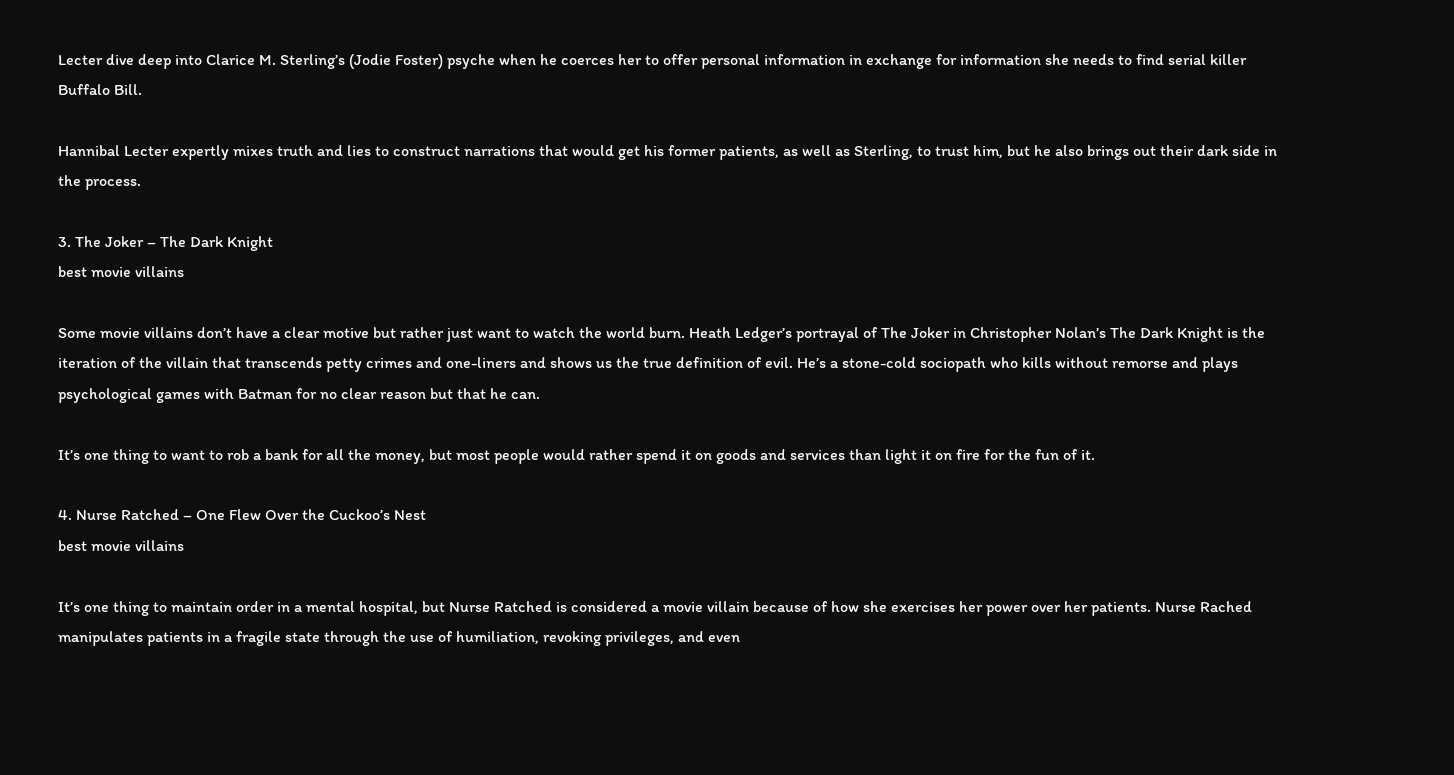Lecter dive deep into Clarice M. Sterling’s (Jodie Foster) psyche when he coerces her to offer personal information in exchange for information she needs to find serial killer Buffalo Bill.

Hannibal Lecter expertly mixes truth and lies to construct narrations that would get his former patients, as well as Sterling, to trust him, but he also brings out their dark side in the process.

3. The Joker – The Dark Knight
best movie villains

Some movie villains don’t have a clear motive but rather just want to watch the world burn. Heath Ledger’s portrayal of The Joker in Christopher Nolan’s The Dark Knight is the iteration of the villain that transcends petty crimes and one-liners and shows us the true definition of evil. He’s a stone-cold sociopath who kills without remorse and plays psychological games with Batman for no clear reason but that he can.

It’s one thing to want to rob a bank for all the money, but most people would rather spend it on goods and services than light it on fire for the fun of it.

4. Nurse Ratched – One Flew Over the Cuckoo’s Nest
best movie villains

It’s one thing to maintain order in a mental hospital, but Nurse Ratched is considered a movie villain because of how she exercises her power over her patients. Nurse Rached manipulates patients in a fragile state through the use of humiliation, revoking privileges, and even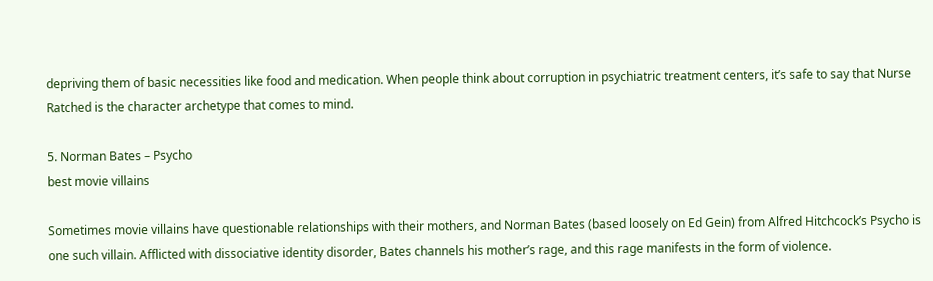depriving them of basic necessities like food and medication. When people think about corruption in psychiatric treatment centers, it’s safe to say that Nurse Ratched is the character archetype that comes to mind.

5. Norman Bates – Psycho
best movie villains

Sometimes movie villains have questionable relationships with their mothers, and Norman Bates (based loosely on Ed Gein) from Alfred Hitchcock’s Psycho is one such villain. Afflicted with dissociative identity disorder, Bates channels his mother’s rage, and this rage manifests in the form of violence.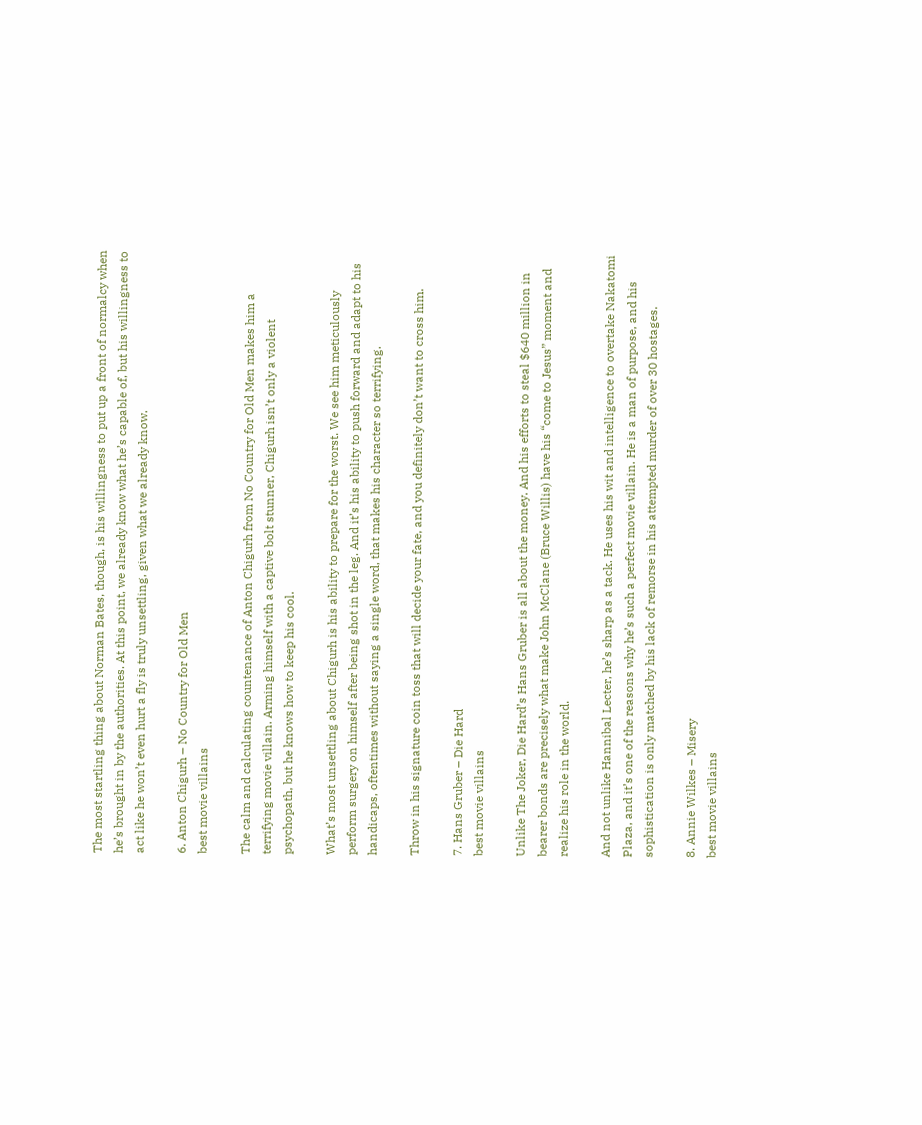The most startling thing about Norman Bates, though, is his willingness to put up a front of normalcy when he’s brought in by the authorities. At this point, we already know what he’s capable of, but his willingness to act like he won’t even hurt a fly is truly unsettling, given what we already know.

6. Anton Chigurh – No Country for Old Men
best movie villains

The calm and calculating countenance of Anton Chigurh from No Country for Old Men makes him a terrifying movie villain. Arming himself with a captive bolt stunner, Chigurh isn’t only a violent psychopath, but he knows how to keep his cool.

What’s most unsettling about Chigurh is his ability to prepare for the worst. We see him meticulously perform surgery on himself after being shot in the leg. And it’s his ability to push forward and adapt to his handicaps, oftentimes without saying a single word, that makes his character so terrifying.

Throw in his signature coin toss that will decide your fate, and you definitely don’t want to cross him.

7. Hans Gruber – Die Hard
best movie villains

Unlike The Joker, Die Hard’s Hans Gruber is all about the money. And his efforts to steal $640 million in bearer bonds are precisely what make John McClane (Bruce Willis) have his “come to Jesus” moment and realize his role in the world.

And not unlike Hannibal Lecter, he’s sharp as a tack. He uses his wit and intelligence to overtake Nakatomi Plaza, and it’s one of the reasons why he’s such a perfect movie villain. He is a man of purpose, and his sophistication is only matched by his lack of remorse in his attempted murder of over 30 hostages.

8. Annie Wilkes – Misery
best movie villains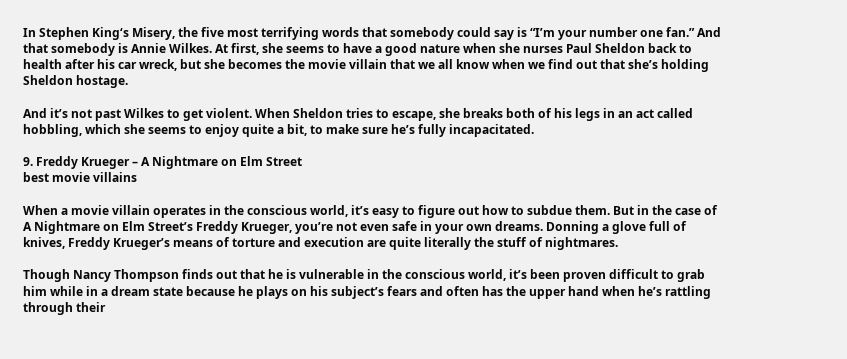In Stephen King‘s Misery, the five most terrifying words that somebody could say is “I’m your number one fan.” And that somebody is Annie Wilkes. At first, she seems to have a good nature when she nurses Paul Sheldon back to health after his car wreck, but she becomes the movie villain that we all know when we find out that she’s holding Sheldon hostage.

And it’s not past Wilkes to get violent. When Sheldon tries to escape, she breaks both of his legs in an act called hobbling, which she seems to enjoy quite a bit, to make sure he’s fully incapacitated.

9. Freddy Krueger – A Nightmare on Elm Street
best movie villains

When a movie villain operates in the conscious world, it’s easy to figure out how to subdue them. But in the case of A Nightmare on Elm Street’s Freddy Krueger, you’re not even safe in your own dreams. Donning a glove full of knives, Freddy Krueger’s means of torture and execution are quite literally the stuff of nightmares.

Though Nancy Thompson finds out that he is vulnerable in the conscious world, it’s been proven difficult to grab him while in a dream state because he plays on his subject’s fears and often has the upper hand when he’s rattling through their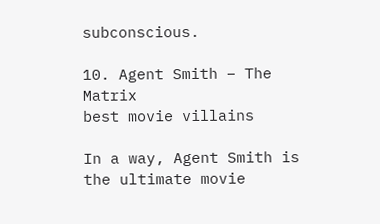subconscious.

10. Agent Smith – The Matrix
best movie villains

In a way, Agent Smith is the ultimate movie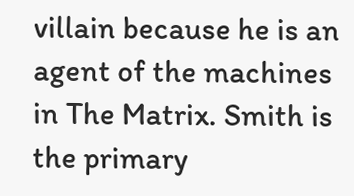villain because he is an agent of the machines in The Matrix. Smith is the primary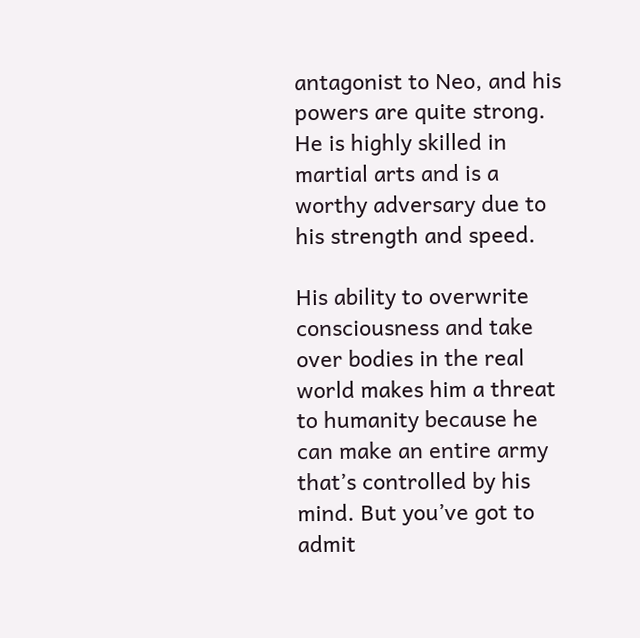antagonist to Neo, and his powers are quite strong. He is highly skilled in martial arts and is a worthy adversary due to his strength and speed.

His ability to overwrite consciousness and take over bodies in the real world makes him a threat to humanity because he can make an entire army that’s controlled by his mind. But you’ve got to admit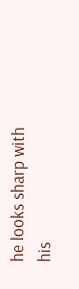he looks sharp with his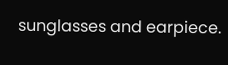sunglasses and earpiece.